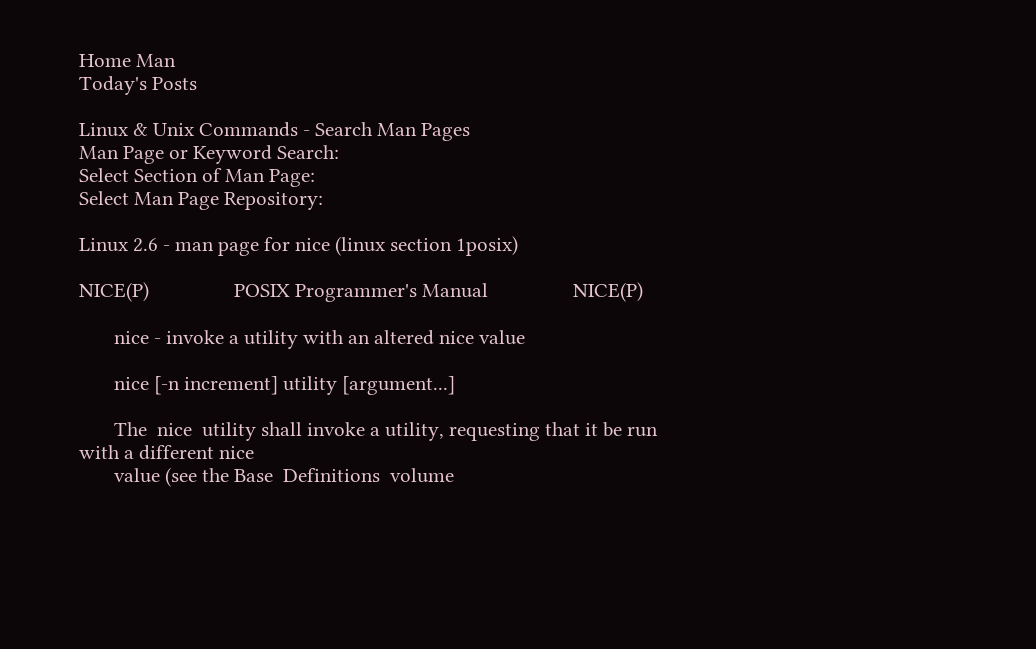Home Man
Today's Posts

Linux & Unix Commands - Search Man Pages
Man Page or Keyword Search:
Select Section of Man Page:
Select Man Page Repository:

Linux 2.6 - man page for nice (linux section 1posix)

NICE(P)                 POSIX Programmer's Manual                 NICE(P)

       nice - invoke a utility with an altered nice value

       nice [-n increment] utility [argument...]

       The  nice  utility shall invoke a utility, requesting that it be run with a different nice
       value (see the Base  Definitions  volume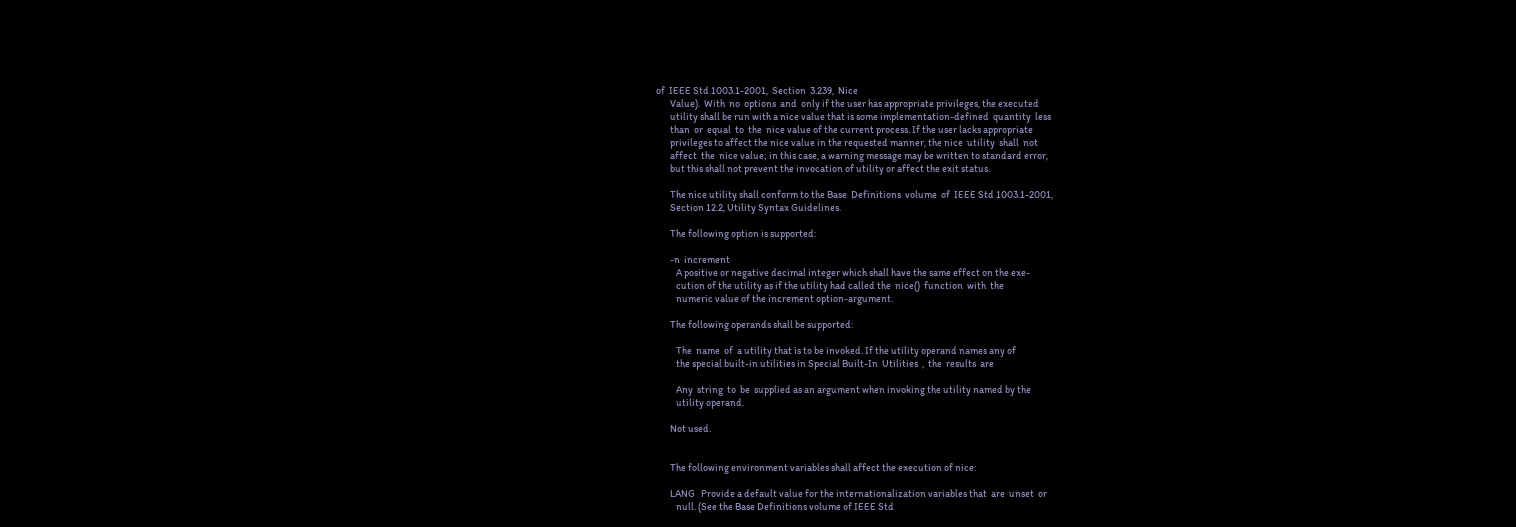of  IEEE Std 1003.1-2001,  Section  3.239,  Nice
       Value).  With  no  options  and  only if the user has appropriate privileges, the executed
       utility shall be run with a nice value that is some implementation-defined  quantity  less
       than  or  equal  to  the  nice value of the current process. If the user lacks appropriate
       privileges to affect the nice value in the requested manner, the nice  utility  shall  not
       affect  the  nice value; in this case, a warning message may be written to standard error,
       but this shall not prevent the invocation of utility or affect the exit status.

       The nice utility shall conform to the Base  Definitions  volume  of  IEEE Std 1003.1-2001,
       Section 12.2, Utility Syntax Guidelines.

       The following option is supported:

       -n  increment
          A positive or negative decimal integer which shall have the same effect on the exe-
          cution of the utility as if the utility had called the  nice()  function  with  the
          numeric value of the increment option-argument.

       The following operands shall be supported:

          The  name  of  a utility that is to be invoked. If the utility operand names any of
          the special built-in utilities in Special Built-In  Utilities  ,  the  results  are

          Any  string  to  be  supplied as an argument when invoking the utility named by the
          utility operand.

       Not used.


       The following environment variables shall affect the execution of nice:

       LANG   Provide a default value for the internationalization variables that  are  unset  or
          null. (See the Base Definitions volume of IEEE Std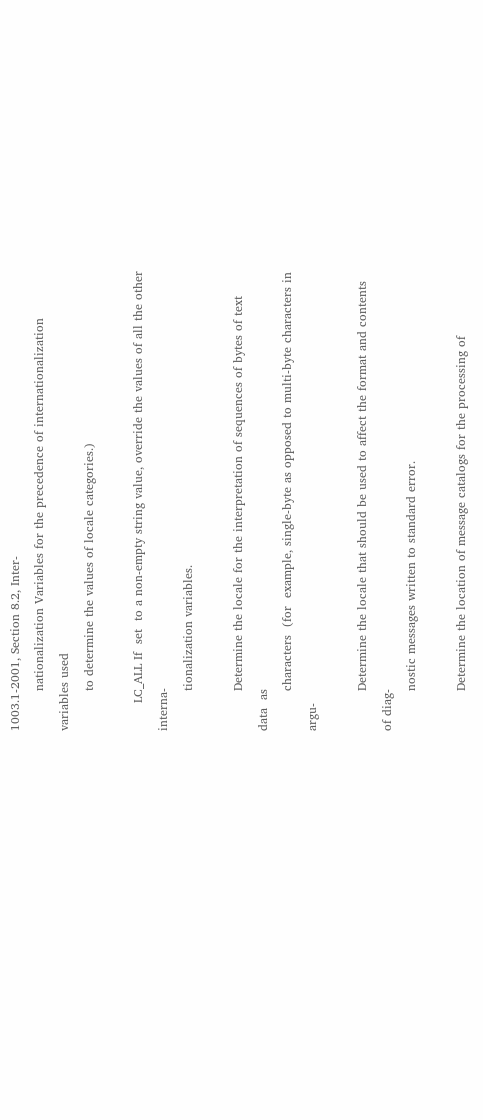1003.1-2001, Section 8.2, Inter-
          nationalization Variables for the precedence of internationalization variables used
          to determine the values of locale categories.)

       LC_ALL If  set  to a non-empty string value, override the values of all the other interna-
          tionalization variables.

          Determine the locale for the interpretation of sequences of bytes of text  data  as
          characters  (for  example, single-byte as opposed to multi-byte characters in argu-

          Determine the locale that should be used to affect the format and contents of diag-
          nostic messages written to standard error.

          Determine the location of message catalogs for the processing of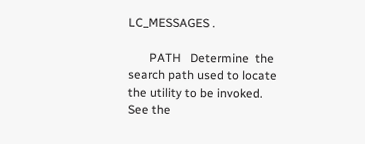LC_MESSAGES .

       PATH   Determine  the  search path used to locate the utility to be invoked.  See the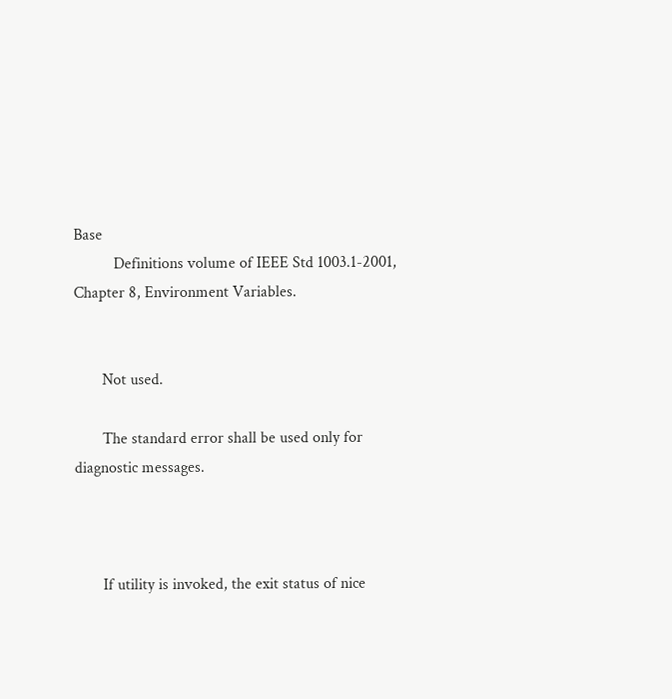Base
          Definitions volume of IEEE Std 1003.1-2001, Chapter 8, Environment Variables.


       Not used.

       The standard error shall be used only for diagnostic messages.



       If utility is invoked, the exit status of nice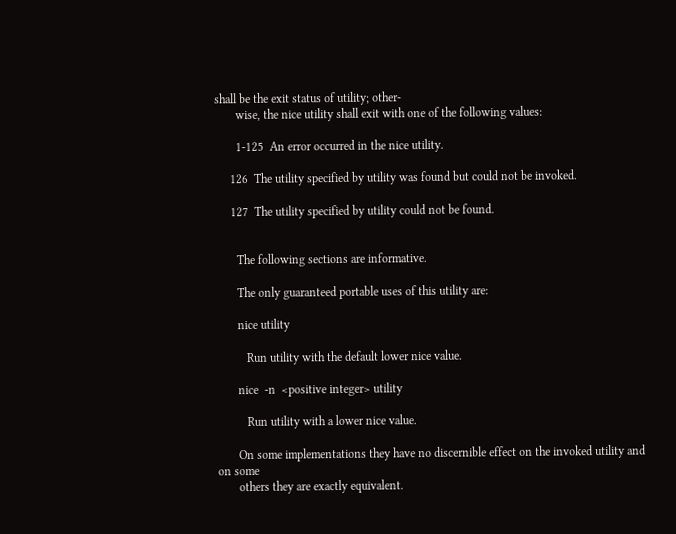shall be the exit status of utility; other-
       wise, the nice utility shall exit with one of the following values:

       1-125  An error occurred in the nice utility.

     126  The utility specified by utility was found but could not be invoked.

     127  The utility specified by utility could not be found.


       The following sections are informative.

       The only guaranteed portable uses of this utility are:

       nice utility

          Run utility with the default lower nice value.

       nice  -n  <positive integer> utility

          Run utility with a lower nice value.

       On some implementations they have no discernible effect on the invoked utility and on some
       others they are exactly equivalent.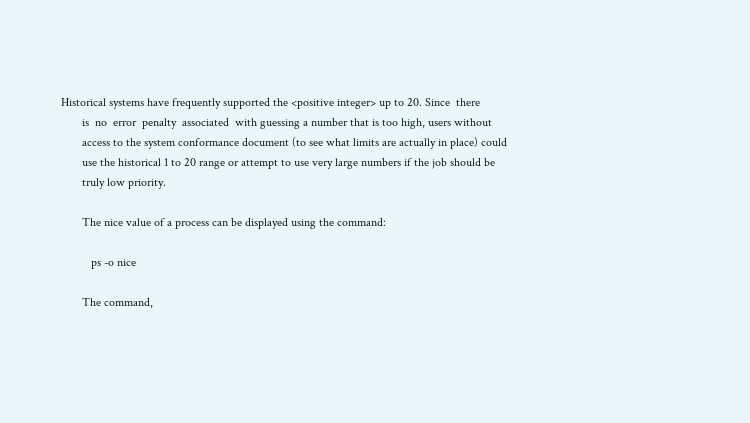Historical systems have frequently supported the <positive integer> up to 20. Since  there
       is  no  error  penalty  associated  with guessing a number that is too high, users without
       access to the system conformance document (to see what limits are actually in place) could
       use the historical 1 to 20 range or attempt to use very large numbers if the job should be
       truly low priority.

       The nice value of a process can be displayed using the command:

          ps -o nice

       The command,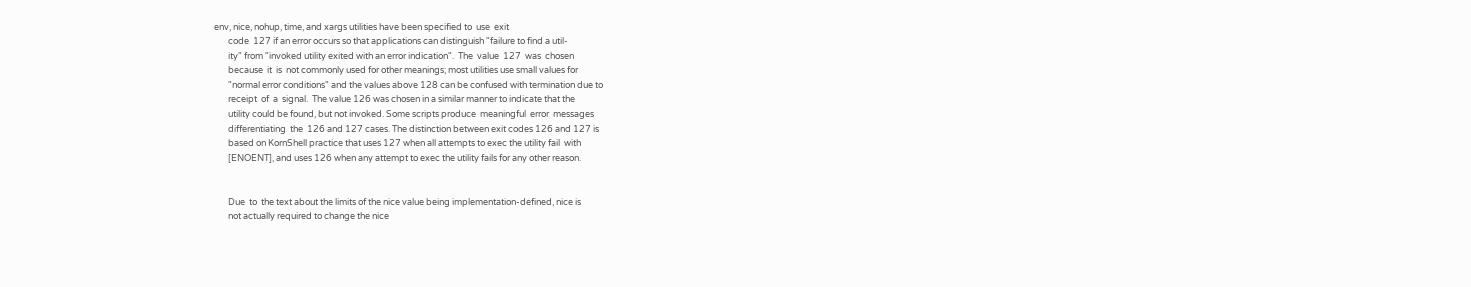env, nice, nohup, time, and xargs utilities have been specified to  use  exit
       code  127 if an error occurs so that applications can distinguish "failure to find a util-
       ity" from "invoked utility exited with an error indication".  The  value  127  was  chosen
       because  it  is  not commonly used for other meanings; most utilities use small values for
       "normal error conditions" and the values above 128 can be confused with termination due to
       receipt  of  a  signal.  The value 126 was chosen in a similar manner to indicate that the
       utility could be found, but not invoked. Some scripts produce  meaningful  error  messages
       differentiating  the  126 and 127 cases. The distinction between exit codes 126 and 127 is
       based on KornShell practice that uses 127 when all attempts to exec the utility fail  with
       [ENOENT], and uses 126 when any attempt to exec the utility fails for any other reason.


       Due  to  the text about the limits of the nice value being implementation-defined, nice is
       not actually required to change the nice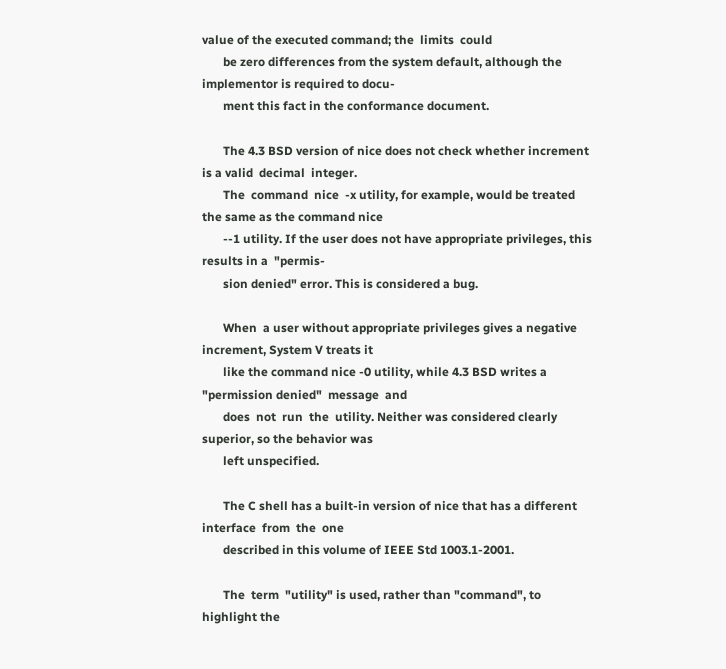value of the executed command; the  limits  could
       be zero differences from the system default, although the implementor is required to docu-
       ment this fact in the conformance document.

       The 4.3 BSD version of nice does not check whether increment is a valid  decimal  integer.
       The  command  nice  -x utility, for example, would be treated the same as the command nice
       --1 utility. If the user does not have appropriate privileges, this results in a  "permis-
       sion denied" error. This is considered a bug.

       When  a user without appropriate privileges gives a negative increment, System V treats it
       like the command nice -0 utility, while 4.3 BSD writes a "permission denied"  message  and
       does  not  run  the  utility. Neither was considered clearly superior, so the behavior was
       left unspecified.

       The C shell has a built-in version of nice that has a different  interface  from  the  one
       described in this volume of IEEE Std 1003.1-2001.

       The  term  "utility" is used, rather than "command", to highlight the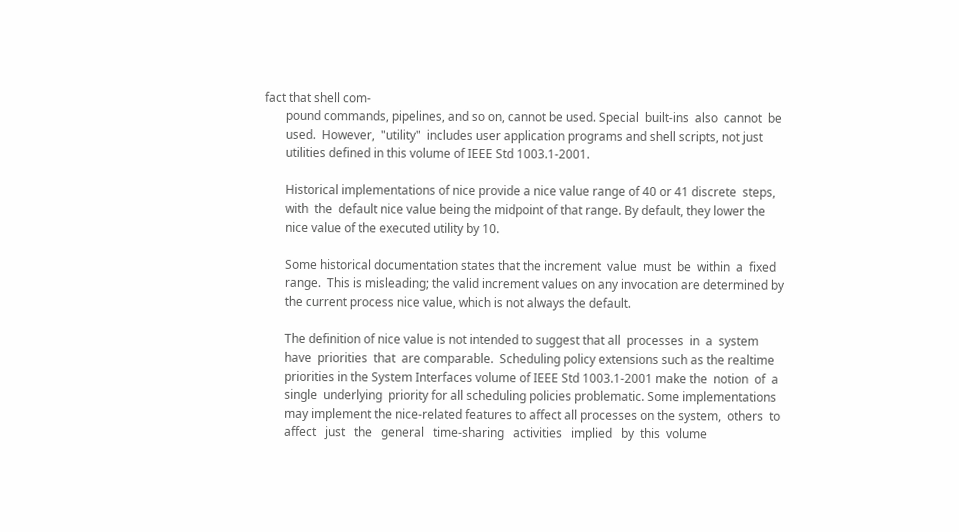fact that shell com-
       pound commands, pipelines, and so on, cannot be used. Special  built-ins  also  cannot  be
       used.  However,  "utility"  includes user application programs and shell scripts, not just
       utilities defined in this volume of IEEE Std 1003.1-2001.

       Historical implementations of nice provide a nice value range of 40 or 41 discrete  steps,
       with  the  default nice value being the midpoint of that range. By default, they lower the
       nice value of the executed utility by 10.

       Some historical documentation states that the increment  value  must  be  within  a  fixed
       range.  This is misleading; the valid increment values on any invocation are determined by
       the current process nice value, which is not always the default.

       The definition of nice value is not intended to suggest that all  processes  in  a  system
       have  priorities  that  are comparable.  Scheduling policy extensions such as the realtime
       priorities in the System Interfaces volume of IEEE Std 1003.1-2001 make the  notion  of  a
       single  underlying  priority for all scheduling policies problematic. Some implementations
       may implement the nice-related features to affect all processes on the system,  others  to
       affect   just   the   general   time-sharing   activities   implied   by  this  volume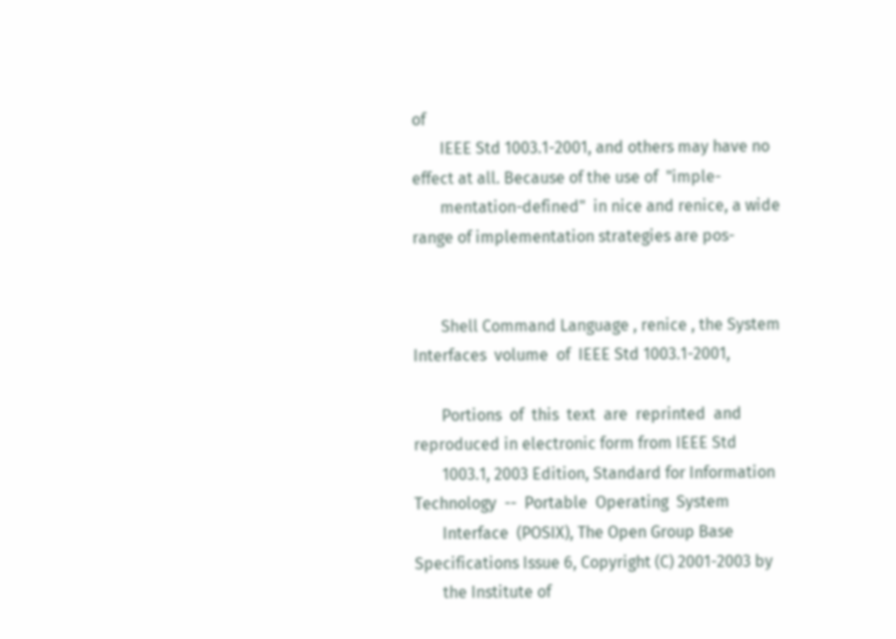of
       IEEE Std 1003.1-2001, and others may have no effect at all. Because of the use of  "imple-
       mentation-defined"  in nice and renice, a wide range of implementation strategies are pos-


       Shell Command Language , renice , the System Interfaces  volume  of  IEEE Std 1003.1-2001,

       Portions  of  this  text  are  reprinted  and  reproduced in electronic form from IEEE Std
       1003.1, 2003 Edition, Standard for Information Technology  --  Portable  Operating  System
       Interface  (POSIX), The Open Group Base Specifications Issue 6, Copyright (C) 2001-2003 by
       the Institute of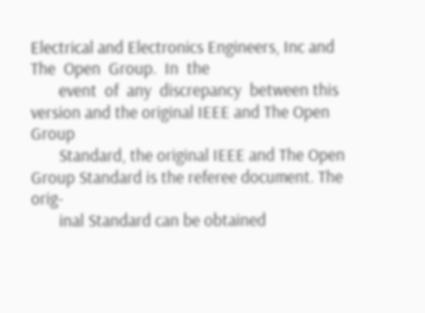Electrical and Electronics Engineers, Inc and  The  Open  Group.  In  the
       event  of  any  discrepancy  between this version and the original IEEE and The Open Group
       Standard, the original IEEE and The Open Group Standard is the referee document. The orig-
       inal Standard can be obtained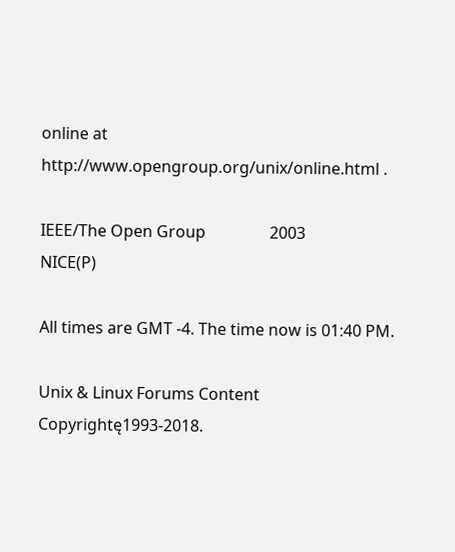online at http://www.opengroup.org/unix/online.html .

IEEE/The Open Group                2003                   NICE(P)

All times are GMT -4. The time now is 01:40 PM.

Unix & Linux Forums Content Copyrightę1993-2018.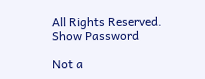All Rights Reserved.
Show Password

Not a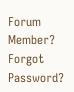Forum Member?
Forgot Password?